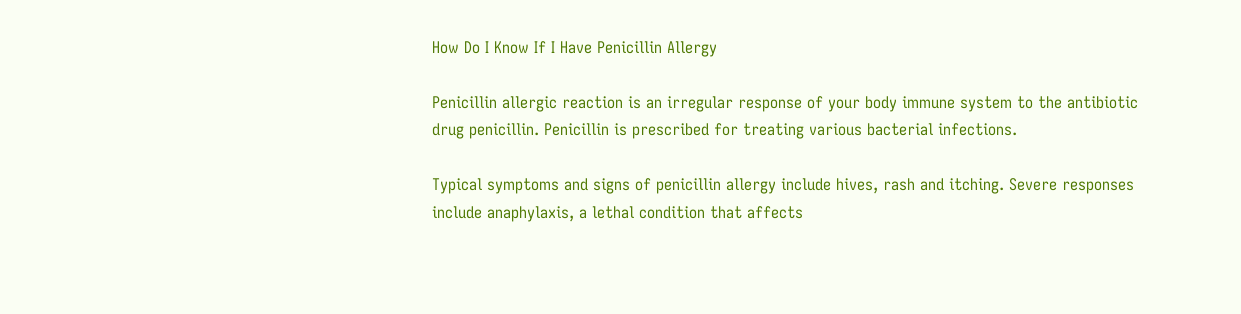How Do I Know If I Have Penicillin Allergy

Penicillin allergic reaction is an irregular response of your body immune system to the antibiotic drug penicillin. Penicillin is prescribed for treating various bacterial infections.

Typical symptoms and signs of penicillin allergy include hives, rash and itching. Severe responses include anaphylaxis, a lethal condition that affects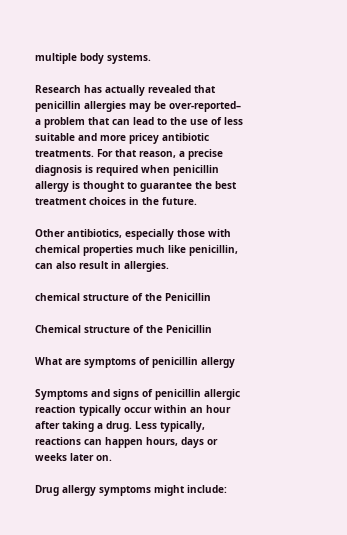multiple body systems.

Research has actually revealed that penicillin allergies may be over-reported– a problem that can lead to the use of less suitable and more pricey antibiotic treatments. For that reason, a precise diagnosis is required when penicillin allergy is thought to guarantee the best treatment choices in the future.

Other antibiotics, especially those with chemical properties much like penicillin, can also result in allergies.

chemical structure of the Penicillin

Chemical structure of the Penicillin

What are symptoms of penicillin allergy

Symptoms and signs of penicillin allergic reaction typically occur within an hour after taking a drug. Less typically, reactions can happen hours, days or weeks later on.

Drug allergy symptoms might include: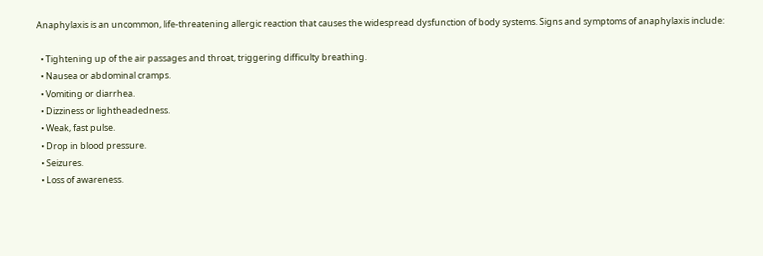Anaphylaxis is an uncommon, life-threatening allergic reaction that causes the widespread dysfunction of body systems. Signs and symptoms of anaphylaxis include:

  • Tightening up of the air passages and throat, triggering difficulty breathing.
  • Nausea or abdominal cramps.
  • Vomiting or diarrhea.
  • Dizziness or lightheadedness.
  • Weak, fast pulse.
  • Drop in blood pressure.
  • Seizures.
  • Loss of awareness.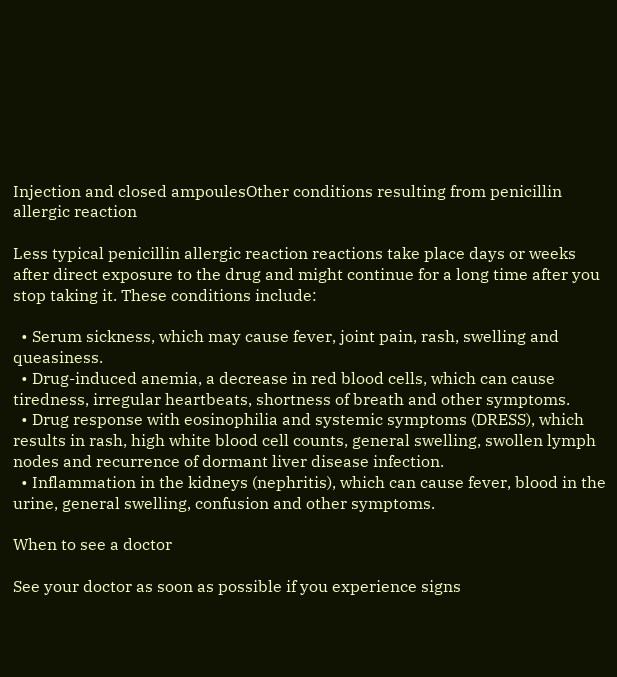Injection and closed ampoulesOther conditions resulting from penicillin allergic reaction

Less typical penicillin allergic reaction reactions take place days or weeks after direct exposure to the drug and might continue for a long time after you stop taking it. These conditions include:

  • Serum sickness, which may cause fever, joint pain, rash, swelling and queasiness.
  • Drug-induced anemia, a decrease in red blood cells, which can cause tiredness, irregular heartbeats, shortness of breath and other symptoms.
  • Drug response with eosinophilia and systemic symptoms (DRESS), which results in rash, high white blood cell counts, general swelling, swollen lymph nodes and recurrence of dormant liver disease infection.
  • Inflammation in the kidneys (nephritis), which can cause fever, blood in the urine, general swelling, confusion and other symptoms.

When to see a doctor

See your doctor as soon as possible if you experience signs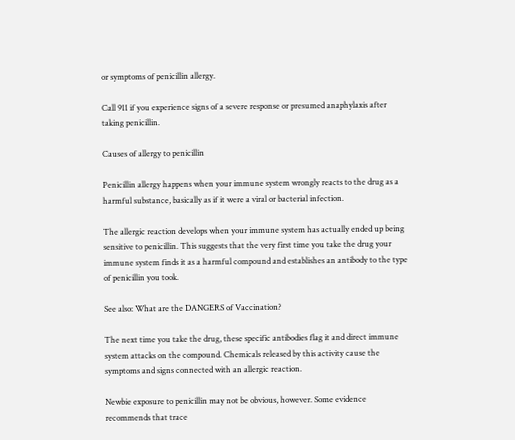or symptoms of penicillin allergy.

Call 911 if you experience signs of a severe response or presumed anaphylaxis after taking penicillin.

Causes of allergy to penicillin

Penicillin allergy happens when your immune system wrongly reacts to the drug as a harmful substance, basically as if it were a viral or bacterial infection.

The allergic reaction develops when your immune system has actually ended up being sensitive to penicillin. This suggests that the very first time you take the drug your immune system finds it as a harmful compound and establishes an antibody to the type of penicillin you took.

See also: What are the DANGERS of Vaccination?

The next time you take the drug, these specific antibodies flag it and direct immune system attacks on the compound. Chemicals released by this activity cause the symptoms and signs connected with an allergic reaction.

Newbie exposure to penicillin may not be obvious, however. Some evidence recommends that trace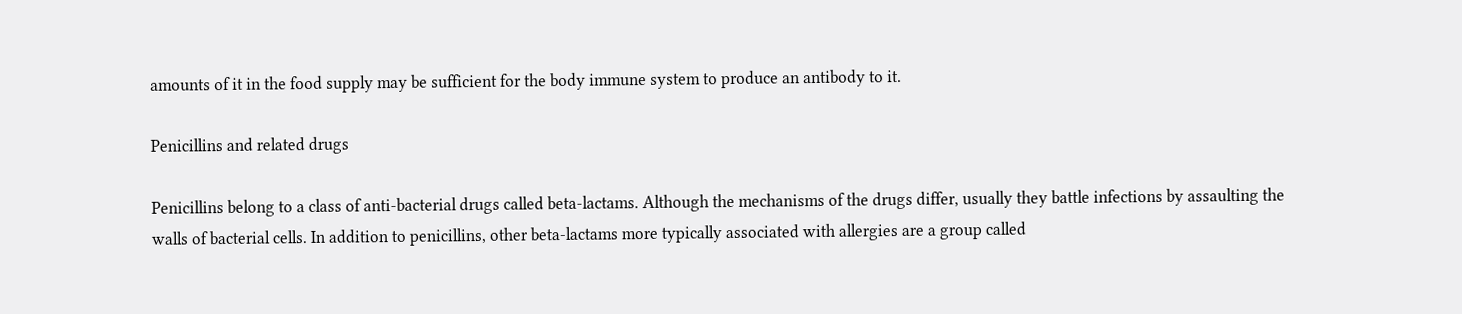amounts of it in the food supply may be sufficient for the body immune system to produce an antibody to it.

Penicillins and related drugs

Penicillins belong to a class of anti-bacterial drugs called beta-lactams. Although the mechanisms of the drugs differ, usually they battle infections by assaulting the walls of bacterial cells. In addition to penicillins, other beta-lactams more typically associated with allergies are a group called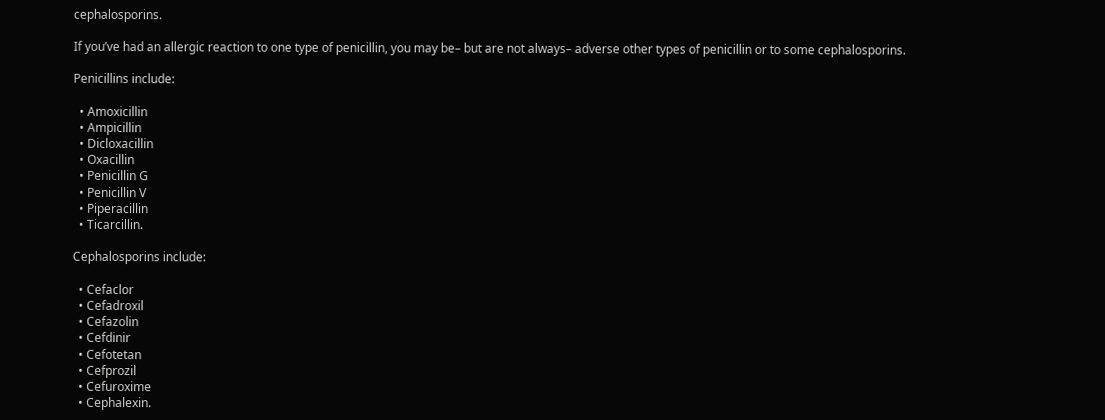cephalosporins.

If you’ve had an allergic reaction to one type of penicillin, you may be– but are not always– adverse other types of penicillin or to some cephalosporins.

Penicillins include:

  • Amoxicillin
  • Ampicillin
  • Dicloxacillin
  • Oxacillin
  • Penicillin G
  • Penicillin V
  • Piperacillin
  • Ticarcillin.

Cephalosporins include:

  • Cefaclor
  • Cefadroxil
  • Cefazolin
  • Cefdinir
  • Cefotetan
  • Cefprozil
  • Cefuroxime
  • Cephalexin.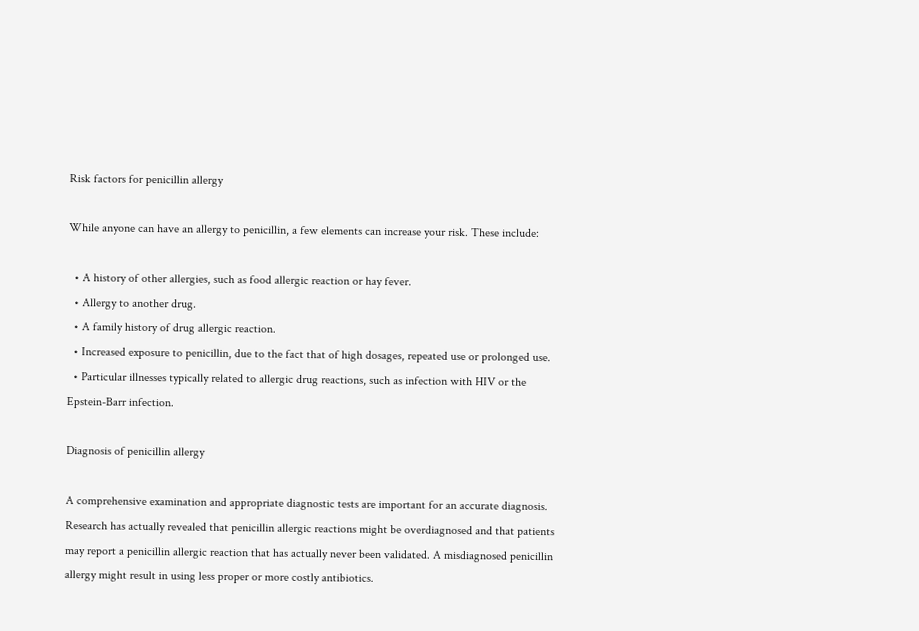Risk factors for penicillin allergy

While anyone can have an allergy to penicillin, a few elements can increase your risk. These include:

  • A history of other allergies, such as food allergic reaction or hay fever.
  • Allergy to another drug.
  • A family history of drug allergic reaction.
  • Increased exposure to penicillin, due to the fact that of high dosages, repeated use or prolonged use.
  • Particular illnesses typically related to allergic drug reactions, such as infection with HIV or the Epstein-Barr infection.

Diagnosis of penicillin allergy

A comprehensive examination and appropriate diagnostic tests are important for an accurate diagnosis. Research has actually revealed that penicillin allergic reactions might be overdiagnosed and that patients may report a penicillin allergic reaction that has actually never been validated. A misdiagnosed penicillin allergy might result in using less proper or more costly antibiotics.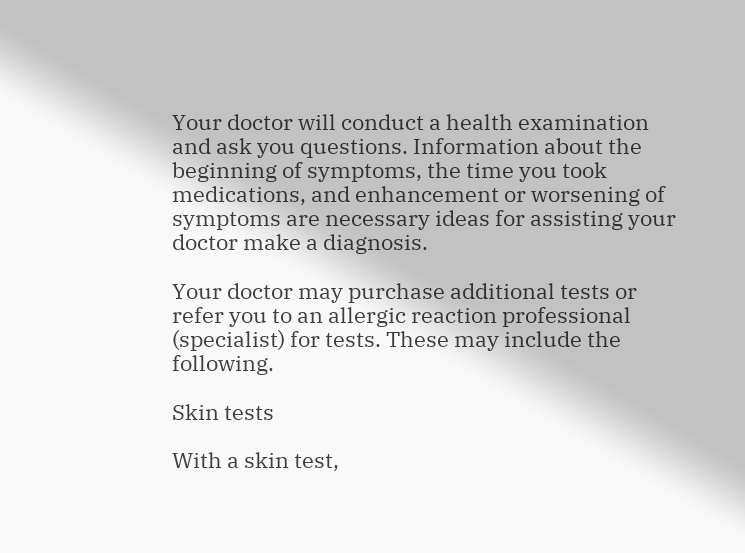Your doctor will conduct a health examination and ask you questions. Information about the beginning of symptoms, the time you took medications, and enhancement or worsening of symptoms are necessary ideas for assisting your doctor make a diagnosis.

Your doctor may purchase additional tests or refer you to an allergic reaction professional (specialist) for tests. These may include the following.

Skin tests

With a skin test,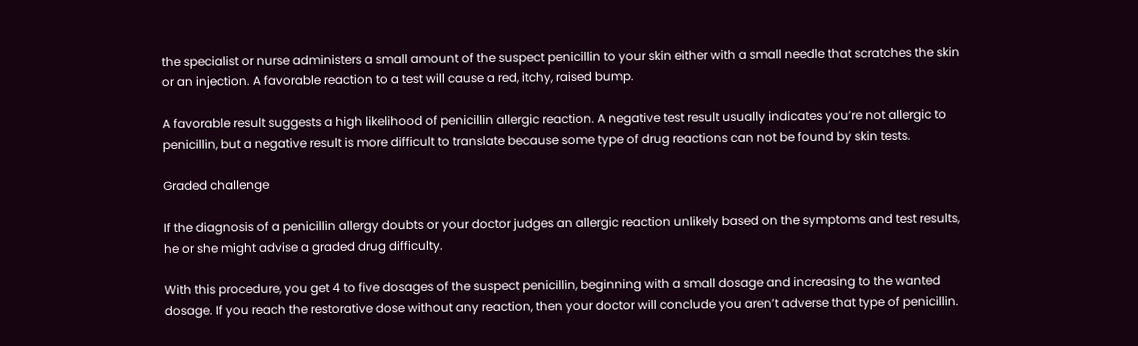the specialist or nurse administers a small amount of the suspect penicillin to your skin either with a small needle that scratches the skin or an injection. A favorable reaction to a test will cause a red, itchy, raised bump.

A favorable result suggests a high likelihood of penicillin allergic reaction. A negative test result usually indicates you’re not allergic to penicillin, but a negative result is more difficult to translate because some type of drug reactions can not be found by skin tests.

Graded challenge

If the diagnosis of a penicillin allergy doubts or your doctor judges an allergic reaction unlikely based on the symptoms and test results, he or she might advise a graded drug difficulty.

With this procedure, you get 4 to five dosages of the suspect penicillin, beginning with a small dosage and increasing to the wanted dosage. If you reach the restorative dose without any reaction, then your doctor will conclude you aren’t adverse that type of penicillin.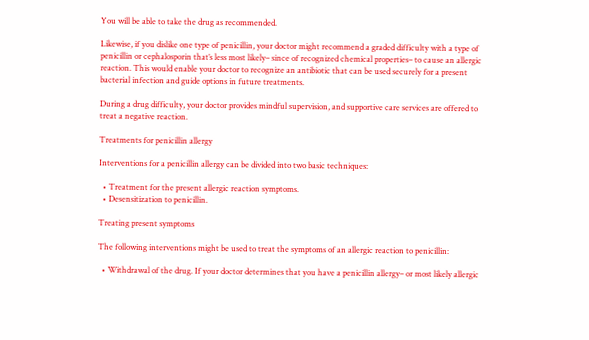You will be able to take the drug as recommended.

Likewise, if you dislike one type of penicillin, your doctor might recommend a graded difficulty with a type of penicillin or cephalosporin that’s less most likely– since of recognized chemical properties– to cause an allergic reaction. This would enable your doctor to recognize an antibiotic that can be used securely for a present bacterial infection and guide options in future treatments.

During a drug difficulty, your doctor provides mindful supervision, and supportive care services are offered to treat a negative reaction.

Treatments for penicillin allergy

Interventions for a penicillin allergy can be divided into two basic techniques:

  • Treatment for the present allergic reaction symptoms.
  • Desensitization to penicillin.

Treating present symptoms

The following interventions might be used to treat the symptoms of an allergic reaction to penicillin:

  • Withdrawal of the drug. If your doctor determines that you have a penicillin allergy– or most likely allergic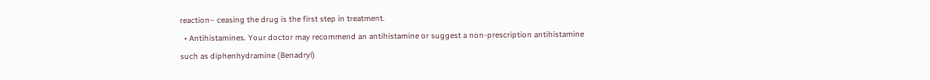reaction– ceasing the drug is the first step in treatment.
  • Antihistamines. Your doctor may recommend an antihistamine or suggest a non-prescription antihistamine such as diphenhydramine (Benadryl)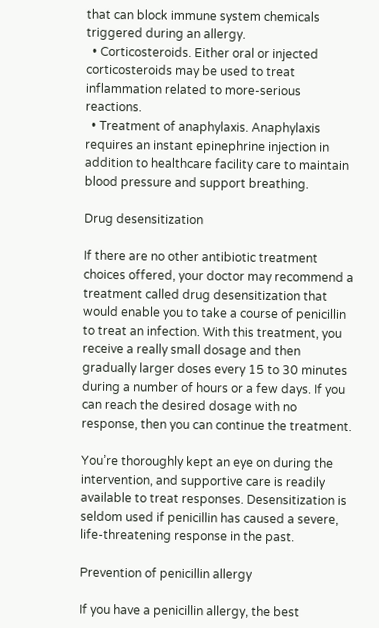that can block immune system chemicals triggered during an allergy.
  • Corticosteroids. Either oral or injected corticosteroids may be used to treat inflammation related to more-serious reactions.
  • Treatment of anaphylaxis. Anaphylaxis requires an instant epinephrine injection in addition to healthcare facility care to maintain blood pressure and support breathing.

Drug desensitization

If there are no other antibiotic treatment choices offered, your doctor may recommend a treatment called drug desensitization that would enable you to take a course of penicillin to treat an infection. With this treatment, you receive a really small dosage and then gradually larger doses every 15 to 30 minutes during a number of hours or a few days. If you can reach the desired dosage with no response, then you can continue the treatment.

You’re thoroughly kept an eye on during the intervention, and supportive care is readily available to treat responses. Desensitization is seldom used if penicillin has caused a severe, life-threatening response in the past.

Prevention of penicillin allergy

If you have a penicillin allergy, the best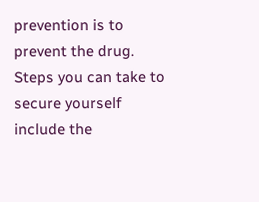prevention is to prevent the drug. Steps you can take to secure yourself include the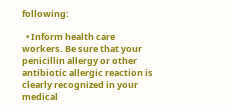following:

  • Inform health care workers. Be sure that your penicillin allergy or other antibiotic allergic reaction is clearly recognized in your medical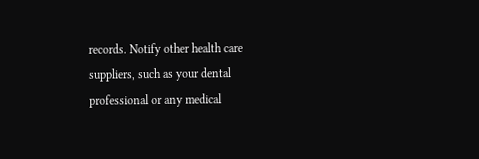records. Notify other health care suppliers, such as your dental professional or any medical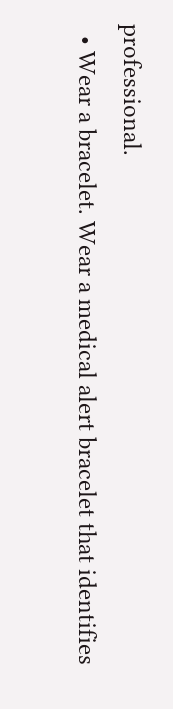professional.
  • Wear a bracelet. Wear a medical alert bracelet that identifies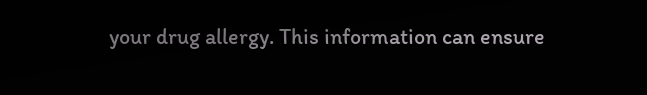your drug allergy. This information can ensure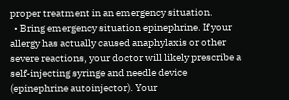proper treatment in an emergency situation.
  • Bring emergency situation epinephrine. If your allergy has actually caused anaphylaxis or other severe reactions, your doctor will likely prescribe a self-injecting syringe and needle device (epinephrine autoinjector). Your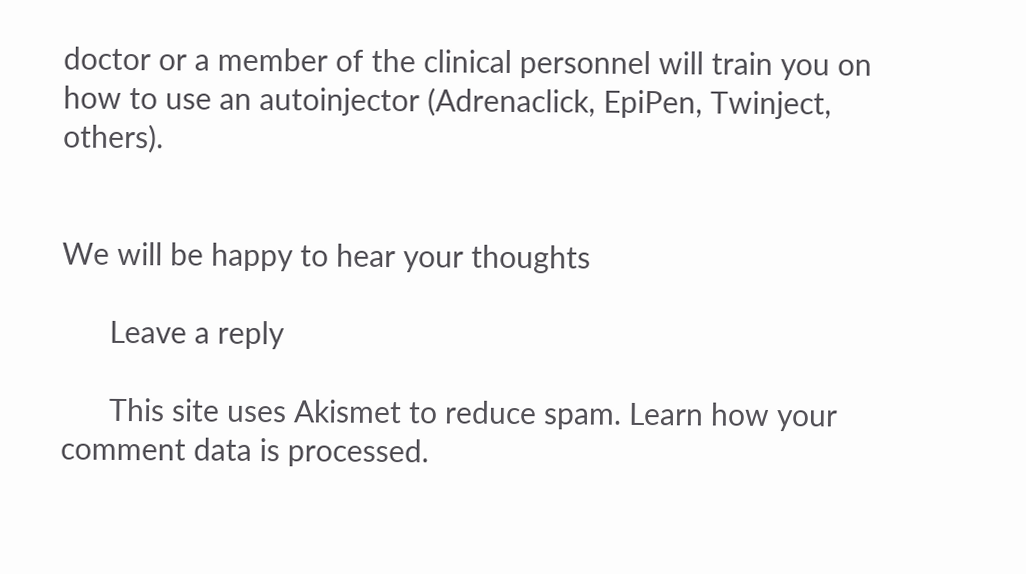doctor or a member of the clinical personnel will train you on how to use an autoinjector (Adrenaclick, EpiPen, Twinject, others).


We will be happy to hear your thoughts

      Leave a reply

      This site uses Akismet to reduce spam. Learn how your comment data is processed.